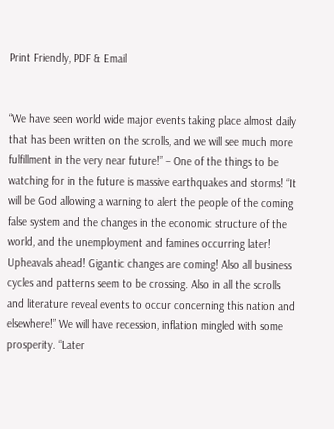Print Friendly, PDF & Email


“We have seen world wide major events taking place almost daily that has been written on the scrolls, and we will see much more fulfillment in the very near future!” – One of the things to be watching for in the future is massive earthquakes and storms! “It will be God allowing a warning to alert the people of the coming false system and the changes in the economic structure of the world, and the unemployment and famines occurring later! Upheavals ahead! Gigantic changes are coming! Also all business cycles and patterns seem to be crossing. Also in all the scrolls and literature reveal events to occur concerning this nation and elsewhere!” We will have recession, inflation mingled with some prosperity. “Later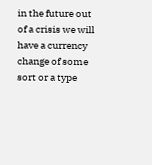in the future out of a crisis we will have a currency change of some sort or a type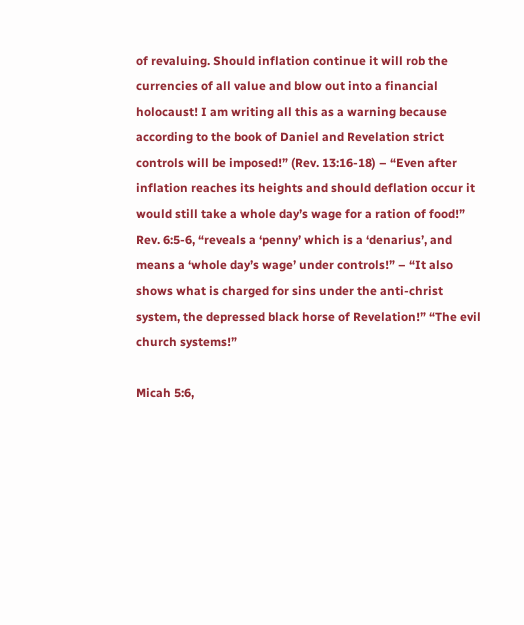of revaluing. Should inflation continue it will rob the currencies of all value and blow out into a financial holocaust! I am writing all this as a warning because according to the book of Daniel and Revelation strict controls will be imposed!” (Rev. 13:16-18) – “Even after inflation reaches its heights and should deflation occur it would still take a whole day’s wage for a ration of food!” Rev. 6:5-6, “reveals a ‘penny’ which is a ‘denarius’, and means a ‘whole day’s wage’ under controls!” – “It also shows what is charged for sins under the anti-christ system, the depressed black horse of Revelation!” “The evil church systems!”

Micah 5:6,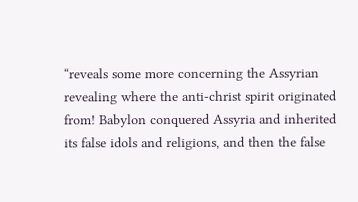“reveals some more concerning the Assyrian revealing where the anti-christ spirit originated from! Babylon conquered Assyria and inherited its false idols and religions, and then the false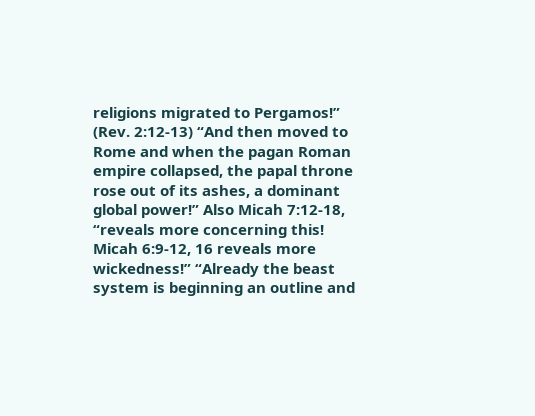religions migrated to Pergamos!” (Rev. 2:12-13) “And then moved to Rome and when the pagan Roman empire collapsed, the papal throne rose out of its ashes, a dominant global power!” Also Micah 7:12-18, “reveals more concerning this! Micah 6:9-12, 16 reveals more wickedness!” “Already the beast system is beginning an outline and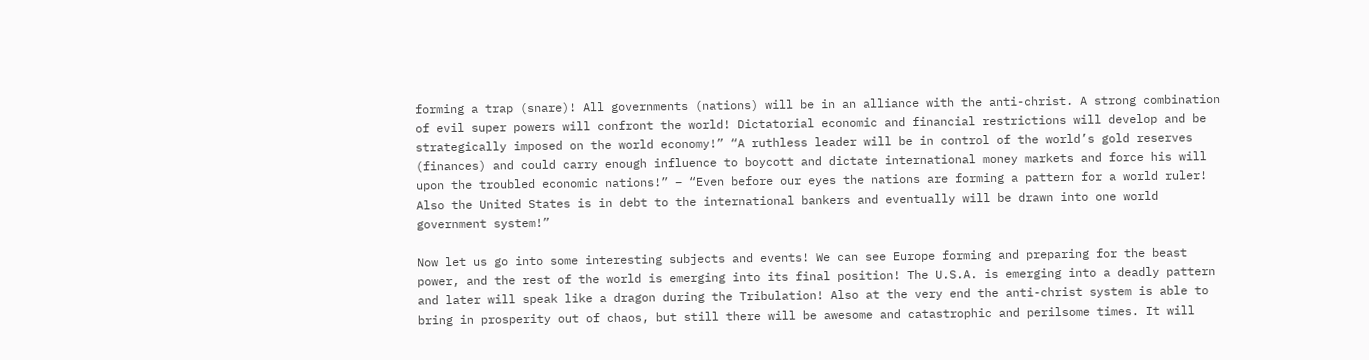forming a trap (snare)! All governments (nations) will be in an alliance with the anti-christ. A strong combination of evil super powers will confront the world! Dictatorial economic and financial restrictions will develop and be strategically imposed on the world economy!” “A ruthless leader will be in control of the world’s gold reserves (finances) and could carry enough influence to boycott and dictate international money markets and force his will upon the troubled economic nations!” – “Even before our eyes the nations are forming a pattern for a world ruler! Also the United States is in debt to the international bankers and eventually will be drawn into one world government system!”

Now let us go into some interesting subjects and events! We can see Europe forming and preparing for the beast power, and the rest of the world is emerging into its final position! The U.S.A. is emerging into a deadly pattern and later will speak like a dragon during the Tribulation! Also at the very end the anti-christ system is able to bring in prosperity out of chaos, but still there will be awesome and catastrophic and perilsome times. It will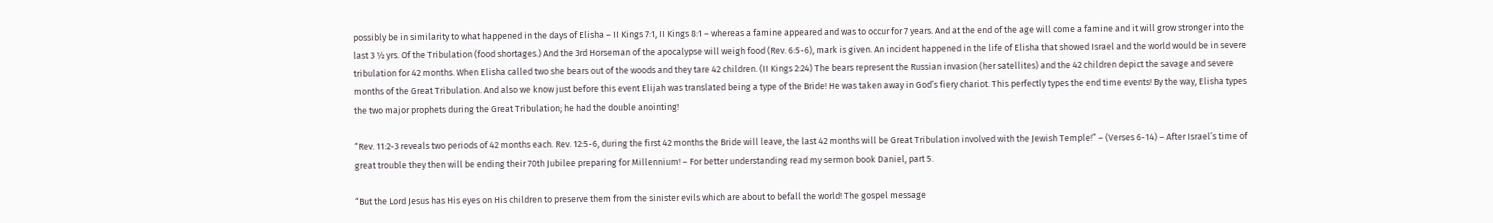possibly be in similarity to what happened in the days of Elisha – II Kings 7:1, II Kings 8:1 – whereas a famine appeared and was to occur for 7 years. And at the end of the age will come a famine and it will grow stronger into the last 3 ½ yrs. Of the Tribulation (food shortages.) And the 3rd Horseman of the apocalypse will weigh food (Rev. 6:5-6), mark is given. An incident happened in the life of Elisha that showed Israel and the world would be in severe tribulation for 42 months. When Elisha called two she bears out of the woods and they tare 42 children. (II Kings 2:24) The bears represent the Russian invasion (her satellites) and the 42 children depict the savage and severe months of the Great Tribulation. And also we know just before this event Elijah was translated being a type of the Bride! He was taken away in God’s fiery chariot. This perfectly types the end time events! By the way, Elisha types the two major prophets during the Great Tribulation; he had the double anointing!

“Rev. 11:2-3 reveals two periods of 42 months each. Rev. 12:5-6, during the first 42 months the Bride will leave, the last 42 months will be Great Tribulation involved with the Jewish Temple!” – (Verses 6-14) – After Israel’s time of great trouble they then will be ending their 70th Jubilee preparing for Millennium! – For better understanding read my sermon book Daniel, part 5.

“But the Lord Jesus has His eyes on His children to preserve them from the sinister evils which are about to befall the world! The gospel message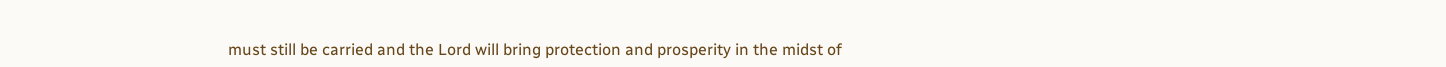must still be carried and the Lord will bring protection and prosperity in the midst of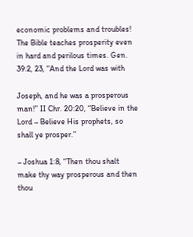economic problems and troubles! The Bible teaches prosperity even in hard and perilous times. Gen. 39:2, 23, “And the Lord was with

Joseph, and he was a prosperous man!” II Chr. 20:20, “Believe in the Lord – Believe His prophets, so shall ye prosper.”

– Joshua 1:8, “Then thou shalt make thy way prosperous and then thou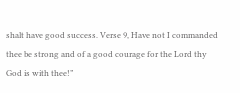shalt have good success. Verse 9, Have not I commanded thee be strong and of a good courage for the Lord thy God is with thee!”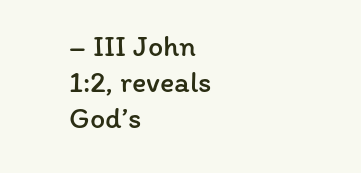– III John 1:2, reveals God’s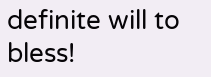definite will to bless!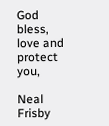God bless, love and protect you,

Neal Frisby